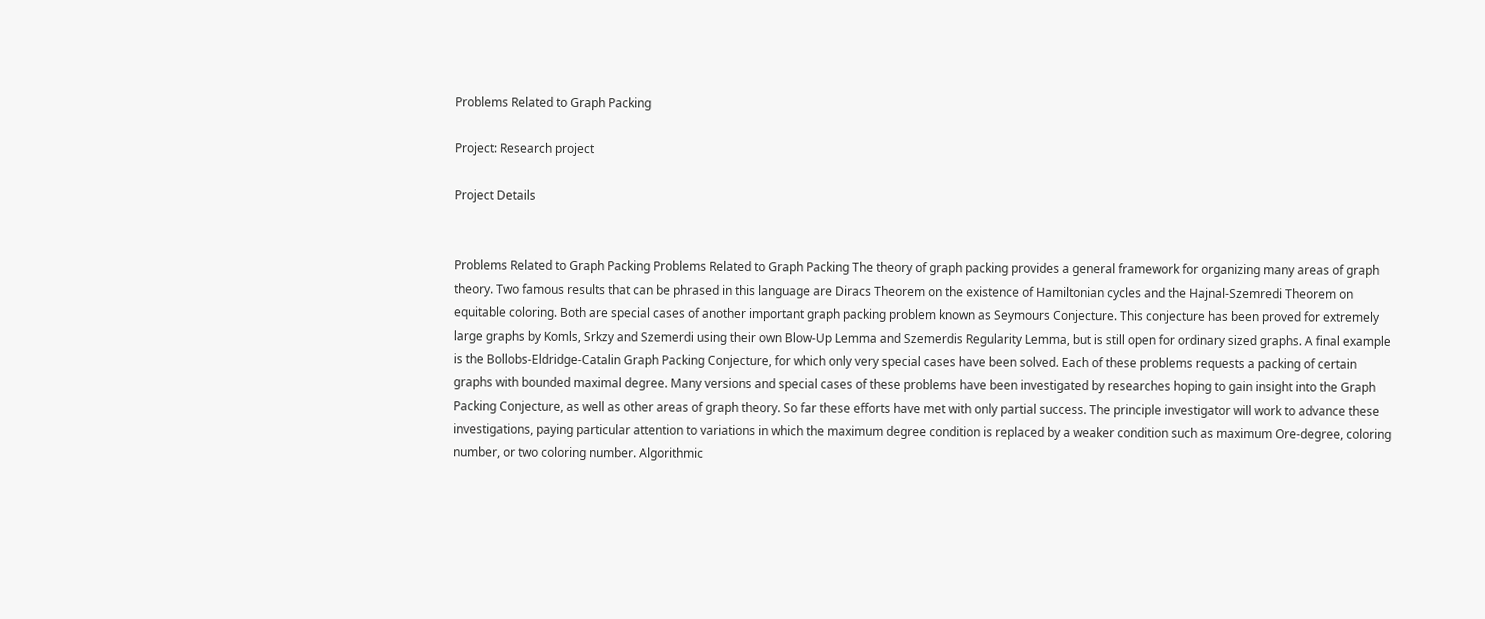Problems Related to Graph Packing

Project: Research project

Project Details


Problems Related to Graph Packing Problems Related to Graph Packing The theory of graph packing provides a general framework for organizing many areas of graph theory. Two famous results that can be phrased in this language are Diracs Theorem on the existence of Hamiltonian cycles and the Hajnal-Szemredi Theorem on equitable coloring. Both are special cases of another important graph packing problem known as Seymours Conjecture. This conjecture has been proved for extremely large graphs by Komls, Srkzy and Szemerdi using their own Blow-Up Lemma and Szemerdis Regularity Lemma, but is still open for ordinary sized graphs. A final example is the Bollobs-Eldridge-Catalin Graph Packing Conjecture, for which only very special cases have been solved. Each of these problems requests a packing of certain graphs with bounded maximal degree. Many versions and special cases of these problems have been investigated by researches hoping to gain insight into the Graph Packing Conjecture, as well as other areas of graph theory. So far these efforts have met with only partial success. The principle investigator will work to advance these investigations, paying particular attention to variations in which the maximum degree condition is replaced by a weaker condition such as maximum Ore-degree, coloring number, or two coloring number. Algorithmic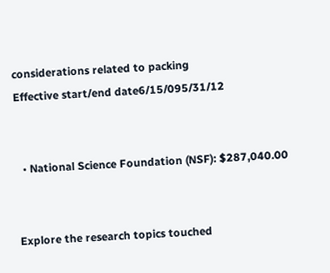considerations related to packing
Effective start/end date6/15/095/31/12


  • National Science Foundation (NSF): $287,040.00


Explore the research topics touched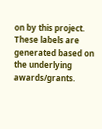on by this project. These labels are generated based on the underlying awards/grants.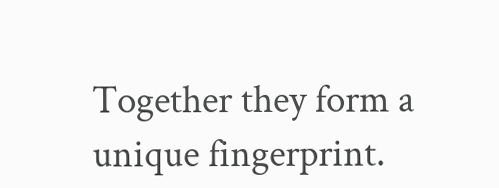Together they form a unique fingerprint.